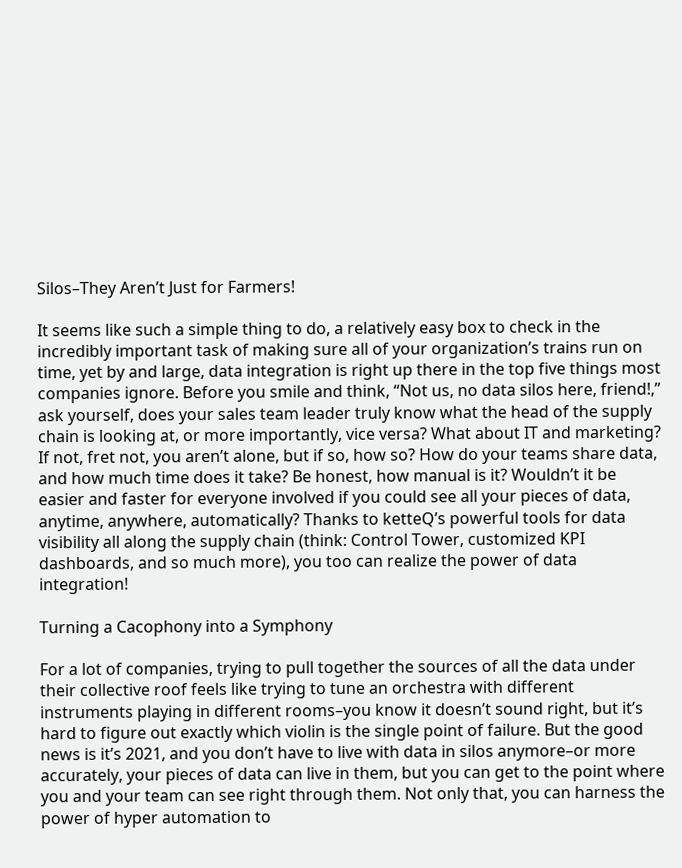Silos–They Aren’t Just for Farmers!

It seems like such a simple thing to do, a relatively easy box to check in the incredibly important task of making sure all of your organization’s trains run on time, yet by and large, data integration is right up there in the top five things most companies ignore. Before you smile and think, “Not us, no data silos here, friend!,” ask yourself, does your sales team leader truly know what the head of the supply chain is looking at, or more importantly, vice versa? What about IT and marketing? If not, fret not, you aren’t alone, but if so, how so? How do your teams share data, and how much time does it take? Be honest, how manual is it? Wouldn’t it be easier and faster for everyone involved if you could see all your pieces of data, anytime, anywhere, automatically? Thanks to ketteQ’s powerful tools for data visibility all along the supply chain (think: Control Tower, customized KPI dashboards, and so much more), you too can realize the power of data integration!

Turning a Cacophony into a Symphony

For a lot of companies, trying to pull together the sources of all the data under their collective roof feels like trying to tune an orchestra with different instruments playing in different rooms–you know it doesn’t sound right, but it’s hard to figure out exactly which violin is the single point of failure. But the good news is it’s 2021, and you don’t have to live with data in silos anymore–or more accurately, your pieces of data can live in them, but you can get to the point where you and your team can see right through them. Not only that, you can harness the power of hyper automation to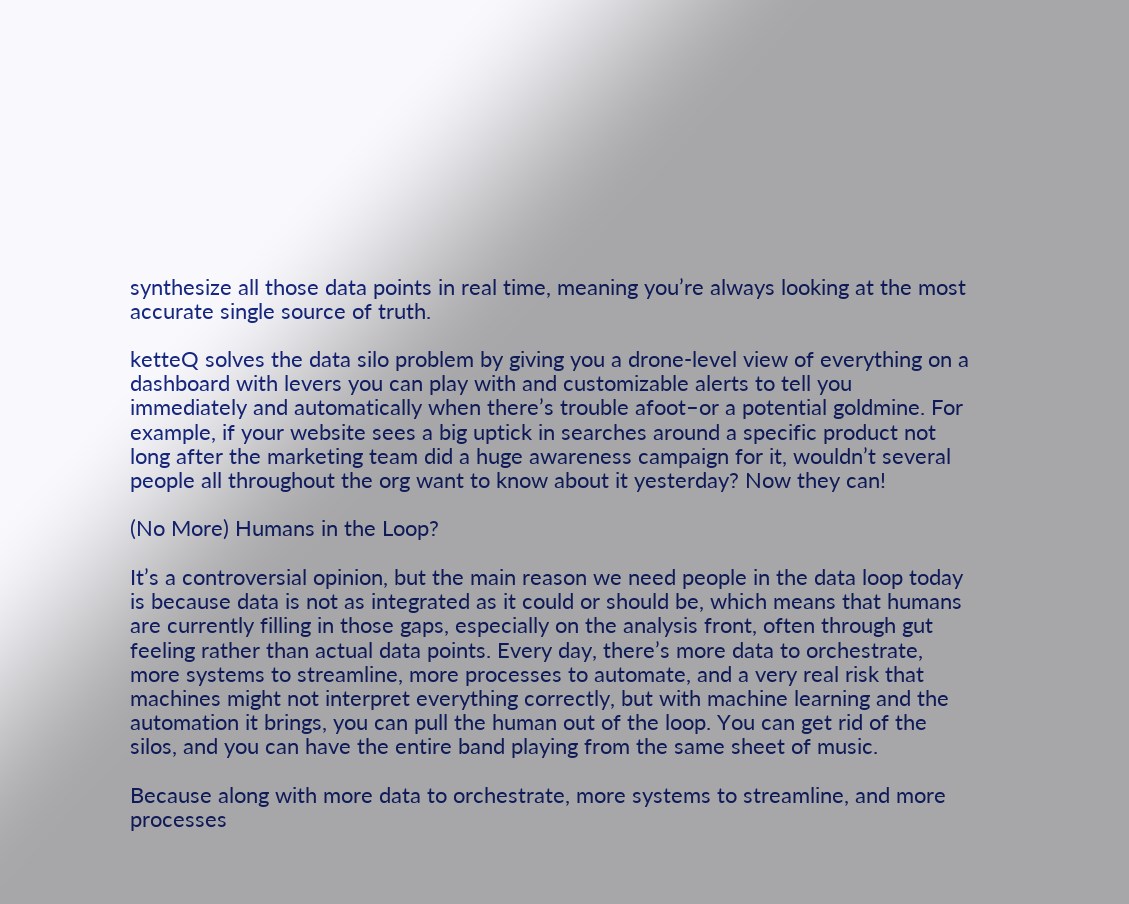synthesize all those data points in real time, meaning you’re always looking at the most accurate single source of truth.

ketteQ solves the data silo problem by giving you a drone-level view of everything on a dashboard with levers you can play with and customizable alerts to tell you immediately and automatically when there’s trouble afoot–or a potential goldmine. For example, if your website sees a big uptick in searches around a specific product not long after the marketing team did a huge awareness campaign for it, wouldn’t several people all throughout the org want to know about it yesterday? Now they can!

(No More) Humans in the Loop?

It’s a controversial opinion, but the main reason we need people in the data loop today is because data is not as integrated as it could or should be, which means that humans are currently filling in those gaps, especially on the analysis front, often through gut feeling rather than actual data points. Every day, there’s more data to orchestrate, more systems to streamline, more processes to automate, and a very real risk that machines might not interpret everything correctly, but with machine learning and the automation it brings, you can pull the human out of the loop. You can get rid of the silos, and you can have the entire band playing from the same sheet of music.

Because along with more data to orchestrate, more systems to streamline, and more processes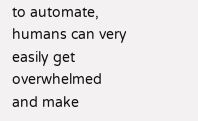to automate, humans can very easily get overwhelmed and make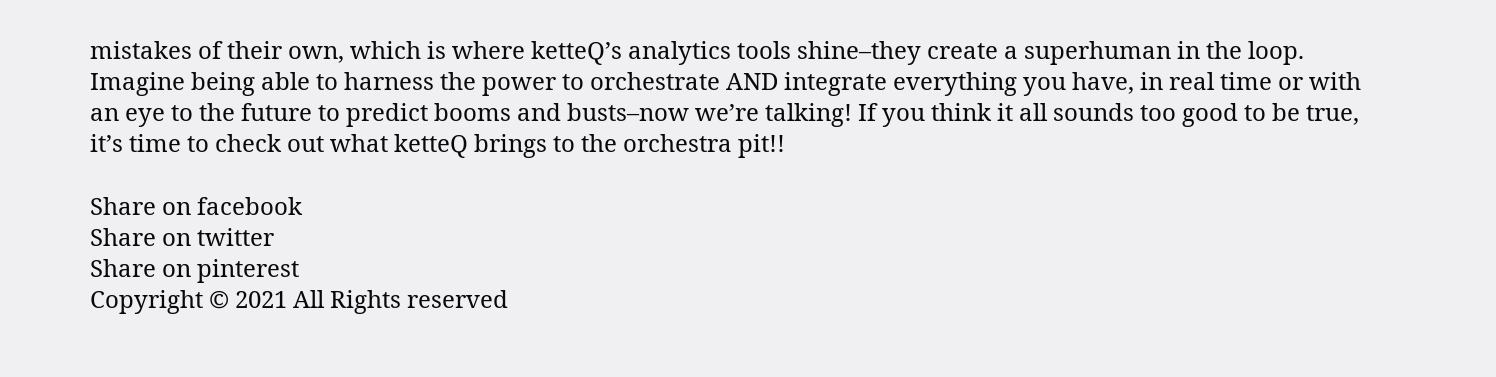mistakes of their own, which is where ketteQ’s analytics tools shine–they create a superhuman in the loop. Imagine being able to harness the power to orchestrate AND integrate everything you have, in real time or with an eye to the future to predict booms and busts–now we’re talking! If you think it all sounds too good to be true, it’s time to check out what ketteQ brings to the orchestra pit!!

Share on facebook
Share on twitter
Share on pinterest
Copyright © 2021 All Rights reserved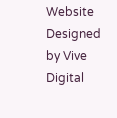Website Designed by Vive Digital